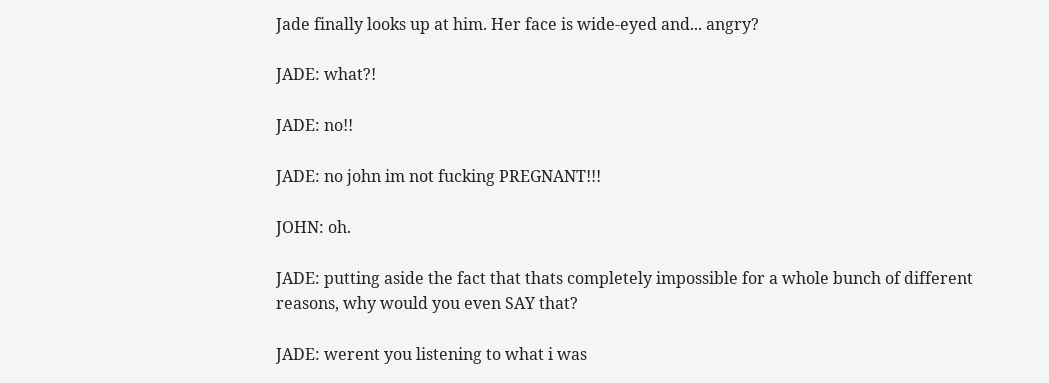Jade finally looks up at him. Her face is wide-eyed and... angry?

JADE: what?!

JADE: no!!

JADE: no john im not fucking PREGNANT!!!

JOHN: oh.

JADE: putting aside the fact that thats completely impossible for a whole bunch of different reasons, why would you even SAY that?

JADE: werent you listening to what i was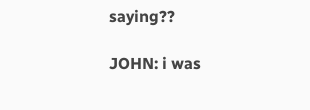saying??

JOHN: i was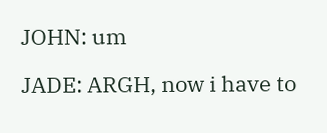JOHN: um

JADE: ARGH, now i have to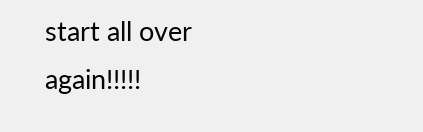start all over again!!!!!